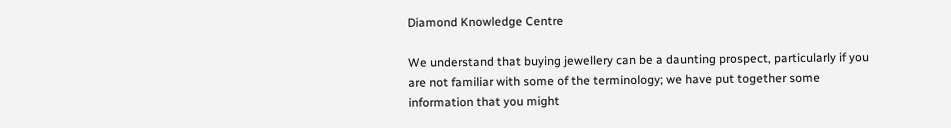Diamond Knowledge Centre

We understand that buying jewellery can be a daunting prospect, particularly if you are not familiar with some of the terminology; we have put together some information that you might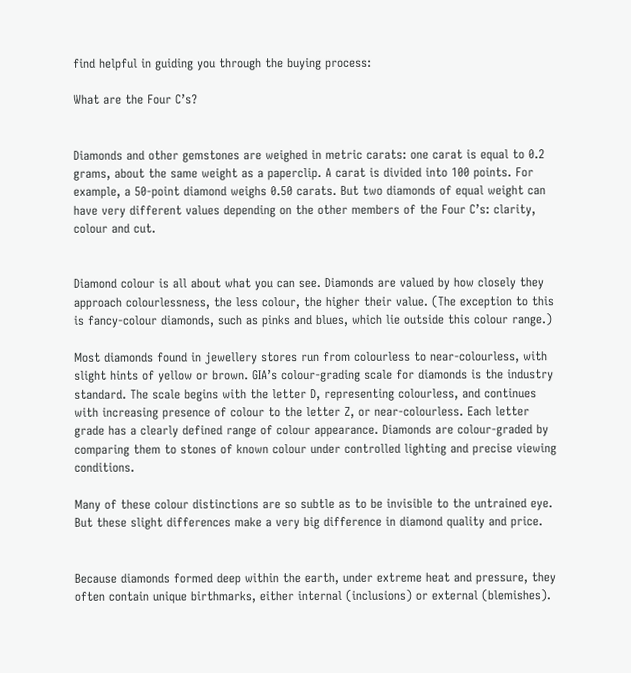find helpful in guiding you through the buying process:

What are the Four C’s?


Diamonds and other gemstones are weighed in metric carats: one carat is equal to 0.2 grams, about the same weight as a paperclip. A carat is divided into 100 points. For example, a 50-point diamond weighs 0.50 carats. But two diamonds of equal weight can have very different values depending on the other members of the Four C’s: clarity, colour and cut.


Diamond colour is all about what you can see. Diamonds are valued by how closely they approach colourlessness, the less colour, the higher their value. (The exception to this is fancy-colour diamonds, such as pinks and blues, which lie outside this colour range.)

Most diamonds found in jewellery stores run from colourless to near-colourless, with slight hints of yellow or brown. GIA’s colour-grading scale for diamonds is the industry standard. The scale begins with the letter D, representing colourless, and continues with increasing presence of colour to the letter Z, or near-colourless. Each letter grade has a clearly defined range of colour appearance. Diamonds are colour-graded by comparing them to stones of known colour under controlled lighting and precise viewing conditions.

Many of these colour distinctions are so subtle as to be invisible to the untrained eye. But these slight differences make a very big difference in diamond quality and price.


Because diamonds formed deep within the earth, under extreme heat and pressure, they often contain unique birthmarks, either internal (inclusions) or external (blemishes).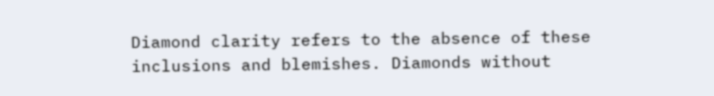Diamond clarity refers to the absence of these inclusions and blemishes. Diamonds without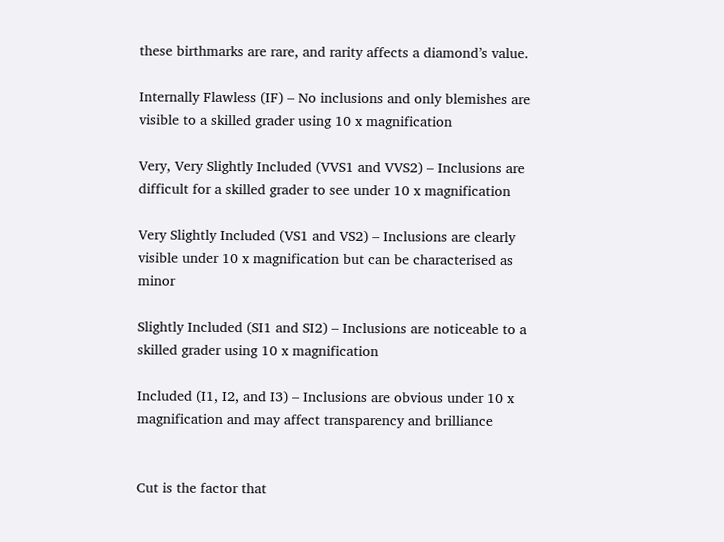these birthmarks are rare, and rarity affects a diamond’s value.

Internally Flawless (IF) – No inclusions and only blemishes are visible to a skilled grader using 10 x magnification

Very, Very Slightly Included (VVS1 and VVS2) – Inclusions are difficult for a skilled grader to see under 10 x magnification

Very Slightly Included (VS1 and VS2) – Inclusions are clearly visible under 10 x magnification but can be characterised as minor

Slightly Included (SI1 and SI2) – Inclusions are noticeable to a skilled grader using 10 x magnification

Included (I1, I2, and I3) – Inclusions are obvious under 10 x magnification and may affect transparency and brilliance


Cut is the factor that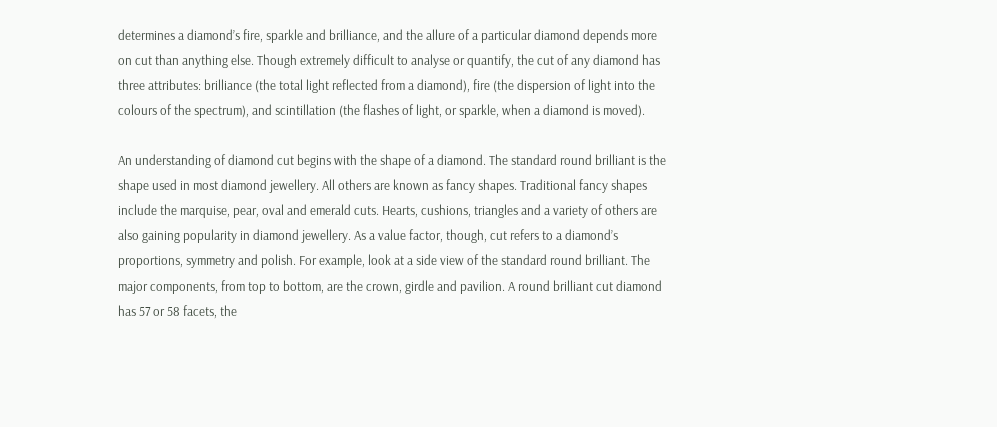determines a diamond’s fire, sparkle and brilliance, and the allure of a particular diamond depends more on cut than anything else. Though extremely difficult to analyse or quantify, the cut of any diamond has three attributes: brilliance (the total light reflected from a diamond), fire (the dispersion of light into the colours of the spectrum), and scintillation (the flashes of light, or sparkle, when a diamond is moved).

An understanding of diamond cut begins with the shape of a diamond. The standard round brilliant is the shape used in most diamond jewellery. All others are known as fancy shapes. Traditional fancy shapes include the marquise, pear, oval and emerald cuts. Hearts, cushions, triangles and a variety of others are also gaining popularity in diamond jewellery. As a value factor, though, cut refers to a diamond’s proportions, symmetry and polish. For example, look at a side view of the standard round brilliant. The major components, from top to bottom, are the crown, girdle and pavilion. A round brilliant cut diamond has 57 or 58 facets, the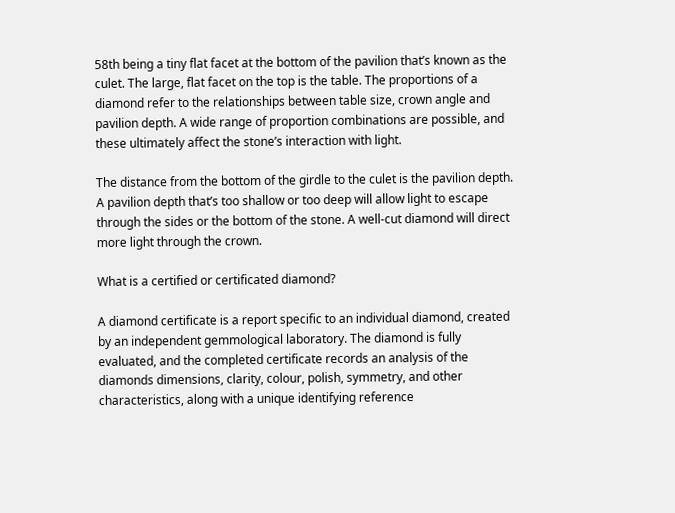58th being a tiny flat facet at the bottom of the pavilion that’s known as the culet. The large, flat facet on the top is the table. The proportions of a diamond refer to the relationships between table size, crown angle and pavilion depth. A wide range of proportion combinations are possible, and these ultimately affect the stone’s interaction with light.

The distance from the bottom of the girdle to the culet is the pavilion depth. A pavilion depth that’s too shallow or too deep will allow light to escape through the sides or the bottom of the stone. A well-cut diamond will direct more light through the crown.

What is a certified or certificated diamond?

A diamond certificate is a report specific to an individual diamond, created by an independent gemmological laboratory. The diamond is fully evaluated, and the completed certificate records an analysis of the diamonds dimensions, clarity, colour, polish, symmetry, and other characteristics, along with a unique identifying reference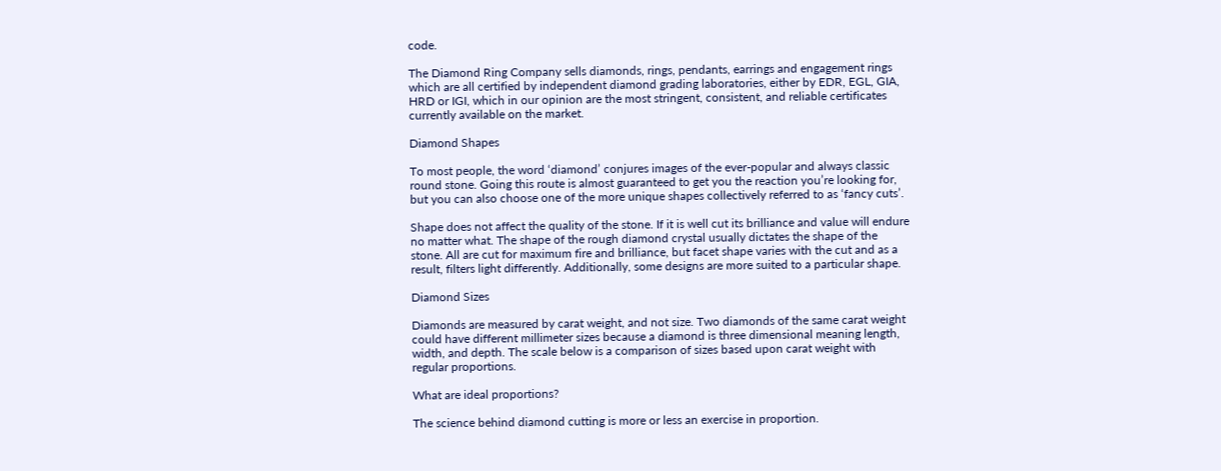code.

The Diamond Ring Company sells diamonds, rings, pendants, earrings and engagement rings which are all certified by independent diamond grading laboratories, either by EDR, EGL, GIA, HRD or IGI, which in our opinion are the most stringent, consistent, and reliable certificates currently available on the market.

Diamond Shapes

To most people, the word ‘diamond’ conjures images of the ever-popular and always classic round stone. Going this route is almost guaranteed to get you the reaction you’re looking for, but you can also choose one of the more unique shapes collectively referred to as ‘fancy cuts’.

Shape does not affect the quality of the stone. If it is well cut its brilliance and value will endure no matter what. The shape of the rough diamond crystal usually dictates the shape of the stone. All are cut for maximum fire and brilliance, but facet shape varies with the cut and as a result, filters light differently. Additionally, some designs are more suited to a particular shape.

Diamond Sizes

Diamonds are measured by carat weight, and not size. Two diamonds of the same carat weight could have different millimeter sizes because a diamond is three dimensional meaning length, width, and depth. The scale below is a comparison of sizes based upon carat weight with regular proportions.

What are ideal proportions?

The science behind diamond cutting is more or less an exercise in proportion.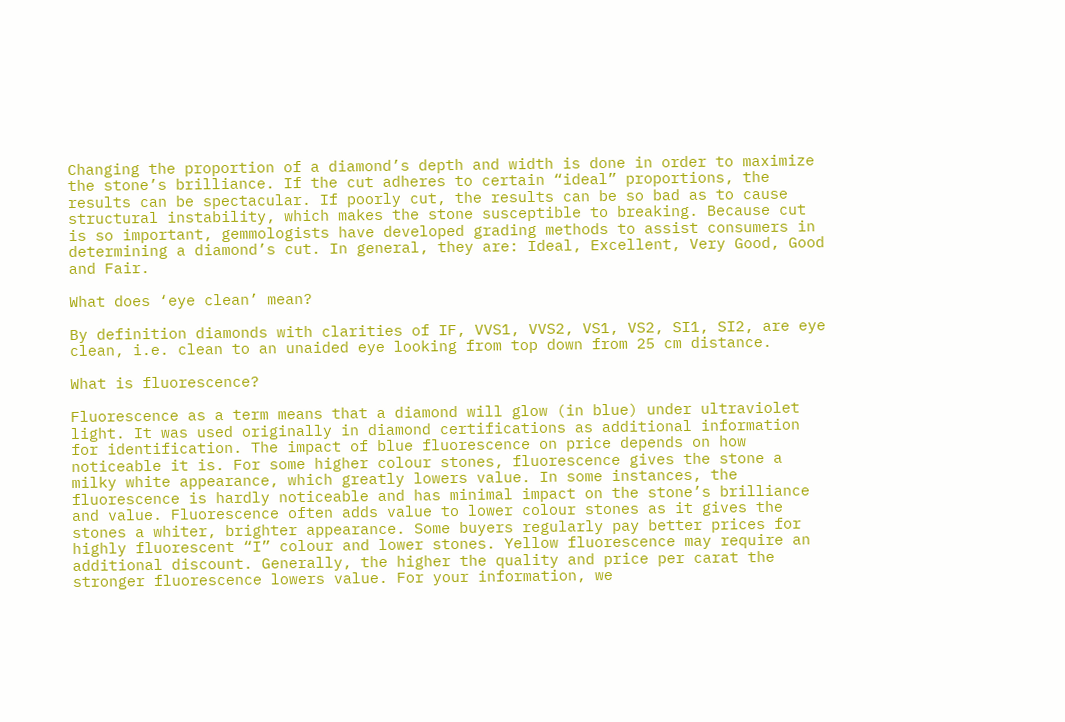Changing the proportion of a diamond’s depth and width is done in order to maximize the stone’s brilliance. If the cut adheres to certain “ideal” proportions, the results can be spectacular. If poorly cut, the results can be so bad as to cause structural instability, which makes the stone susceptible to breaking. Because cut is so important, gemmologists have developed grading methods to assist consumers in determining a diamond’s cut. In general, they are: Ideal, Excellent, Very Good, Good and Fair.

What does ‘eye clean’ mean?

By definition diamonds with clarities of IF, VVS1, VVS2, VS1, VS2, SI1, SI2, are eye clean, i.e. clean to an unaided eye looking from top down from 25 cm distance.

What is fluorescence?

Fluorescence as a term means that a diamond will glow (in blue) under ultraviolet light. It was used originally in diamond certifications as additional information for identification. The impact of blue fluorescence on price depends on how noticeable it is. For some higher colour stones, fluorescence gives the stone a milky white appearance, which greatly lowers value. In some instances, the fluorescence is hardly noticeable and has minimal impact on the stone’s brilliance and value. Fluorescence often adds value to lower colour stones as it gives the stones a whiter, brighter appearance. Some buyers regularly pay better prices for highly fluorescent “I” colour and lower stones. Yellow fluorescence may require an additional discount. Generally, the higher the quality and price per carat the stronger fluorescence lowers value. For your information, we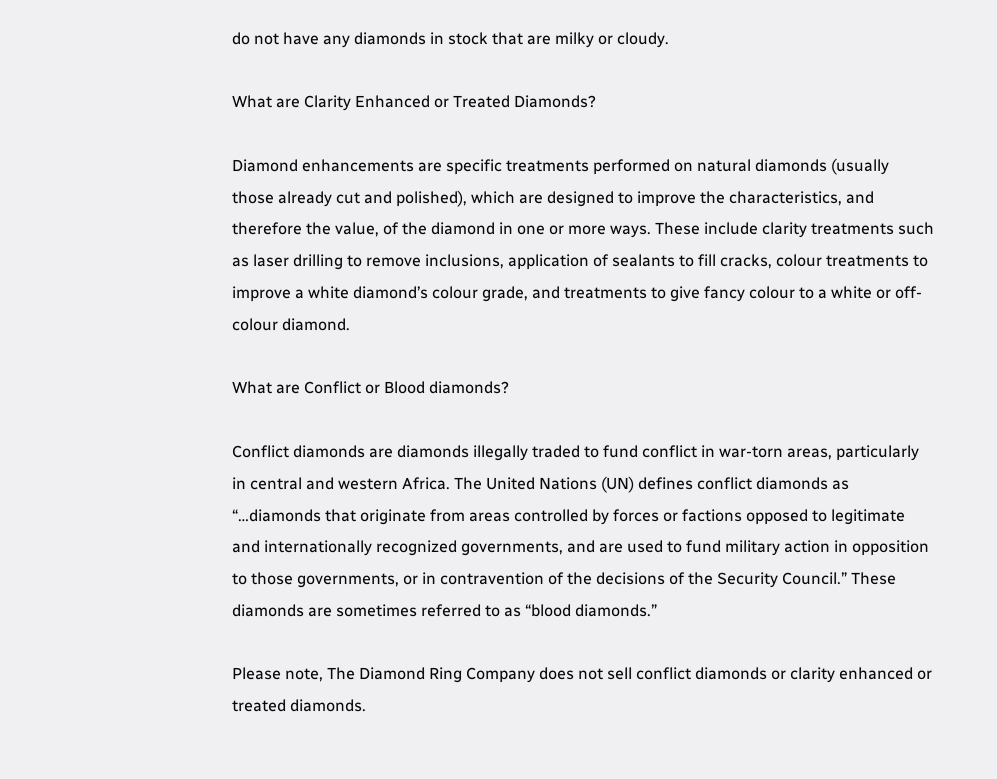do not have any diamonds in stock that are milky or cloudy.

What are Clarity Enhanced or Treated Diamonds?

Diamond enhancements are specific treatments performed on natural diamonds (usually those already cut and polished), which are designed to improve the characteristics, and therefore the value, of the diamond in one or more ways. These include clarity treatments such as laser drilling to remove inclusions, application of sealants to fill cracks, colour treatments to improve a white diamond’s colour grade, and treatments to give fancy colour to a white or off-colour diamond.

What are Conflict or Blood diamonds?

Conflict diamonds are diamonds illegally traded to fund conflict in war-torn areas, particularly in central and western Africa. The United Nations (UN) defines conflict diamonds as “…diamonds that originate from areas controlled by forces or factions opposed to legitimate and internationally recognized governments, and are used to fund military action in opposition to those governments, or in contravention of the decisions of the Security Council.” These diamonds are sometimes referred to as “blood diamonds.”

Please note, The Diamond Ring Company does not sell conflict diamonds or clarity enhanced or treated diamonds.